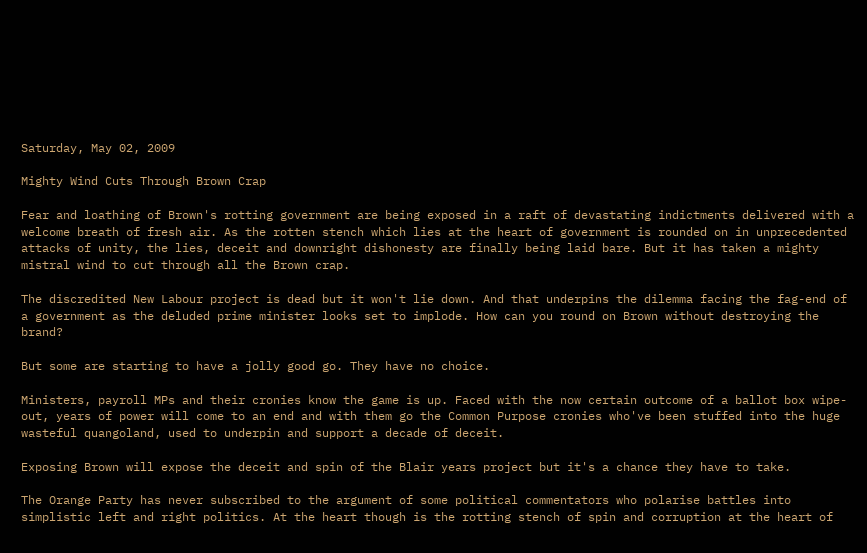Saturday, May 02, 2009

Mighty Wind Cuts Through Brown Crap

Fear and loathing of Brown's rotting government are being exposed in a raft of devastating indictments delivered with a welcome breath of fresh air. As the rotten stench which lies at the heart of government is rounded on in unprecedented attacks of unity, the lies, deceit and downright dishonesty are finally being laid bare. But it has taken a mighty mistral wind to cut through all the Brown crap.

The discredited New Labour project is dead but it won't lie down. And that underpins the dilemma facing the fag-end of a government as the deluded prime minister looks set to implode. How can you round on Brown without destroying the brand?

But some are starting to have a jolly good go. They have no choice.

Ministers, payroll MPs and their cronies know the game is up. Faced with the now certain outcome of a ballot box wipe-out, years of power will come to an end and with them go the Common Purpose cronies who've been stuffed into the huge wasteful quangoland, used to underpin and support a decade of deceit.

Exposing Brown will expose the deceit and spin of the Blair years project but it's a chance they have to take.

The Orange Party has never subscribed to the argument of some political commentators who polarise battles into simplistic left and right politics. At the heart though is the rotting stench of spin and corruption at the heart of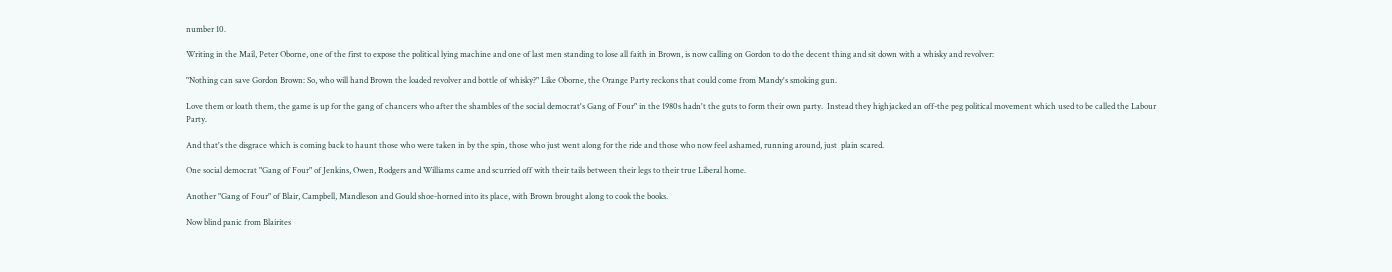number 10.

Writing in the Mail, Peter Oborne, one of the first to expose the political lying machine and one of last men standing to lose all faith in Brown, is now calling on Gordon to do the decent thing and sit down with a whisky and revolver:

"Nothing can save Gordon Brown: So, who will hand Brown the loaded revolver and bottle of whisky?" Like Oborne, the Orange Party reckons that could come from Mandy's smoking gun.

Love them or loath them, the game is up for the gang of chancers who after the shambles of the social democrat's Gang of Four" in the 1980s hadn't the guts to form their own party.  Instead they highjacked an off-the peg political movement which used to be called the Labour Party.

And that's the disgrace which is coming back to haunt those who were taken in by the spin, those who just went along for the ride and those who now feel ashamed, running around, just  plain scared.

One social democrat "Gang of Four" of Jenkins, Owen, Rodgers and Williams came and scurried off with their tails between their legs to their true Liberal home.

Another "Gang of Four" of Blair, Campbell, Mandleson and Gould shoe-horned into its place, with Brown brought along to cook the books.

Now blind panic from Blairites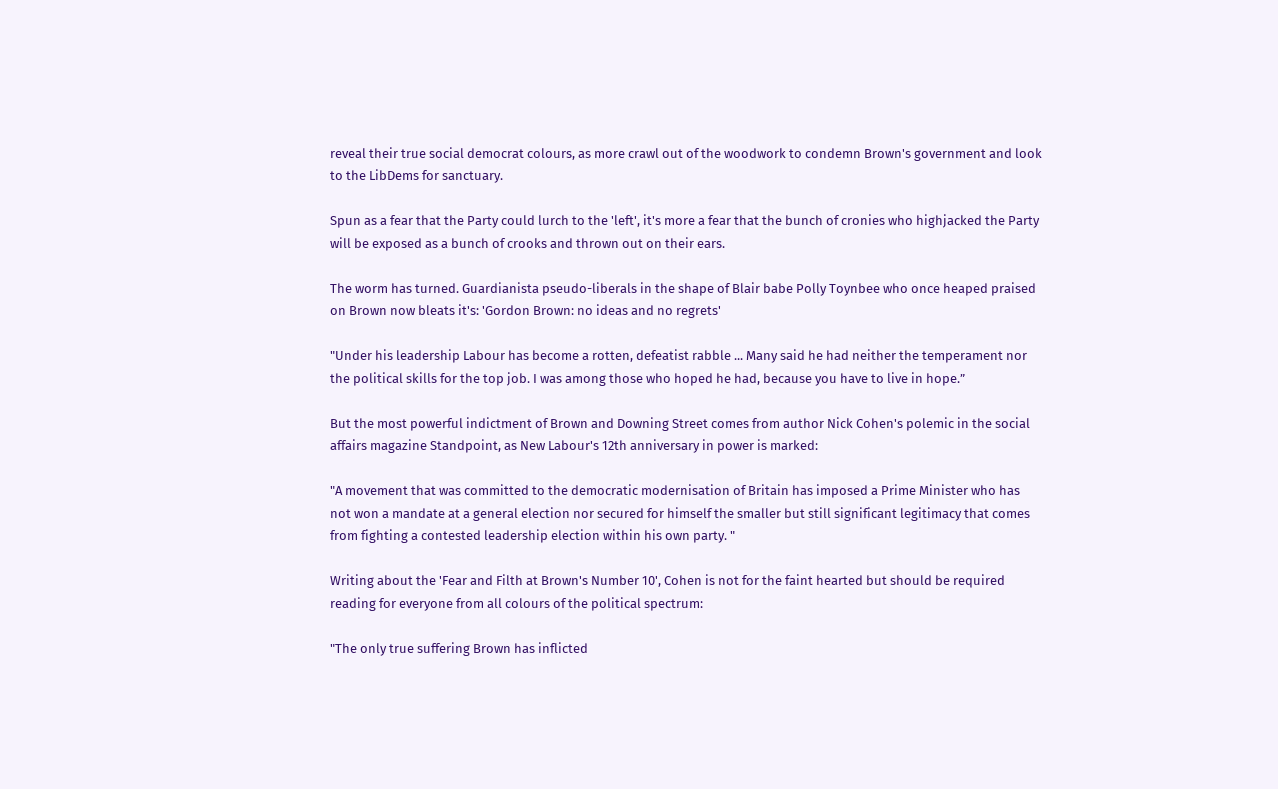reveal their true social democrat colours, as more crawl out of the woodwork to condemn Brown's government and look to the LibDems for sanctuary.

Spun as a fear that the Party could lurch to the 'left', it's more a fear that the bunch of cronies who highjacked the Party will be exposed as a bunch of crooks and thrown out on their ears.

The worm has turned. Guardianista pseudo-liberals in the shape of Blair babe Polly Toynbee who once heaped praised on Brown now bleats it's: 'Gordon Brown: no ideas and no regrets'

"Under his leadership Labour has become a rotten, defeatist rabble ... Many said he had neither the temperament nor the political skills for the top job. I was among those who hoped he had, because you have to live in hope.”

But the most powerful indictment of Brown and Downing Street comes from author Nick Cohen's polemic in the social affairs magazine Standpoint, as New Labour's 12th anniversary in power is marked:

"A movement that was committed to the democratic modernisation of Britain has imposed a Prime Minister who has not won a mandate at a general election nor secured for himself the smaller but still significant legitimacy that comes from fighting a contested leadership election within his own party. "

Writing about the 'Fear and Filth at Brown's Number 10', Cohen is not for the faint hearted but should be required reading for everyone from all colours of the political spectrum:

"The only true suffering Brown has inflicted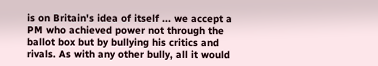is on Britain's idea of itself ... we accept a PM who achieved power not through the ballot box but by bullying his critics and rivals. As with any other bully, all it would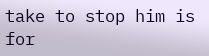take to stop him is for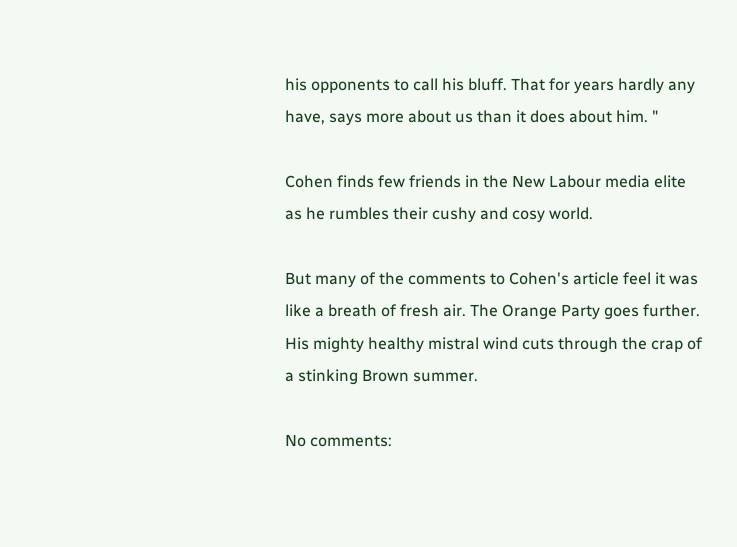his opponents to call his bluff. That for years hardly any have, says more about us than it does about him. "

Cohen finds few friends in the New Labour media elite as he rumbles their cushy and cosy world.

But many of the comments to Cohen's article feel it was like a breath of fresh air. The Orange Party goes further. His mighty healthy mistral wind cuts through the crap of a stinking Brown summer.

No comments: